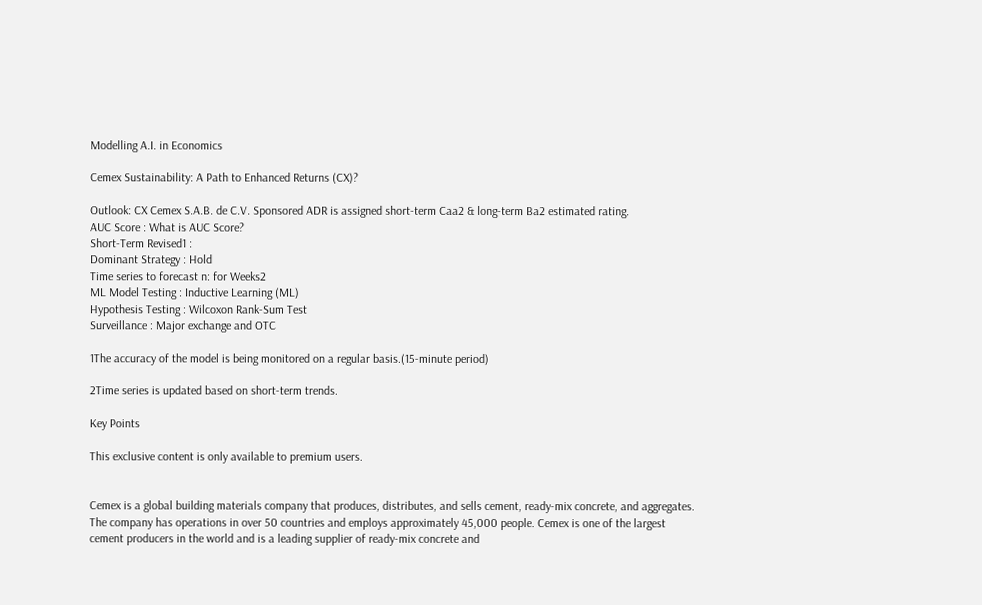Modelling A.I. in Economics

Cemex Sustainability: A Path to Enhanced Returns (CX)?

Outlook: CX Cemex S.A.B. de C.V. Sponsored ADR is assigned short-term Caa2 & long-term Ba2 estimated rating.
AUC Score : What is AUC Score?
Short-Term Revised1 :
Dominant Strategy : Hold
Time series to forecast n: for Weeks2
ML Model Testing : Inductive Learning (ML)
Hypothesis Testing : Wilcoxon Rank-Sum Test
Surveillance : Major exchange and OTC

1The accuracy of the model is being monitored on a regular basis.(15-minute period)

2Time series is updated based on short-term trends.

Key Points

This exclusive content is only available to premium users.


Cemex is a global building materials company that produces, distributes, and sells cement, ready-mix concrete, and aggregates. The company has operations in over 50 countries and employs approximately 45,000 people. Cemex is one of the largest cement producers in the world and is a leading supplier of ready-mix concrete and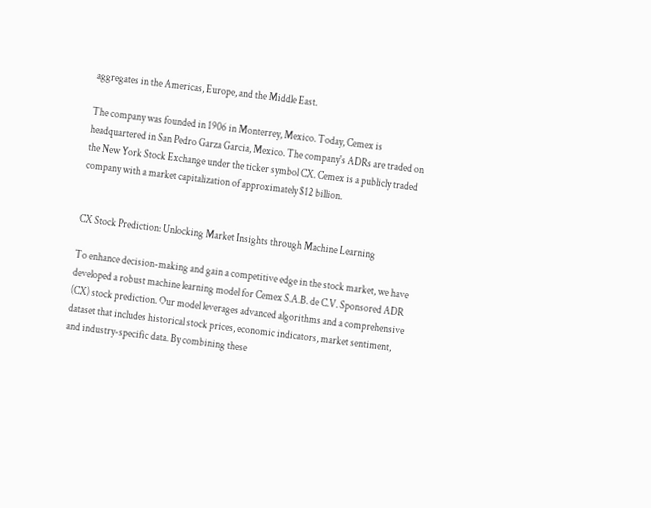aggregates in the Americas, Europe, and the Middle East.

The company was founded in 1906 in Monterrey, Mexico. Today, Cemex is headquartered in San Pedro Garza Garcia, Mexico. The company's ADRs are traded on the New York Stock Exchange under the ticker symbol CX. Cemex is a publicly traded company with a market capitalization of approximately $12 billion.


CX Stock Prediction: Unlocking Market Insights through Machine Learning

To enhance decision-making and gain a competitive edge in the stock market, we have developed a robust machine learning model for Cemex S.A.B. de C.V. Sponsored ADR (CX) stock prediction. Our model leverages advanced algorithms and a comprehensive dataset that includes historical stock prices, economic indicators, market sentiment, and industry-specific data. By combining these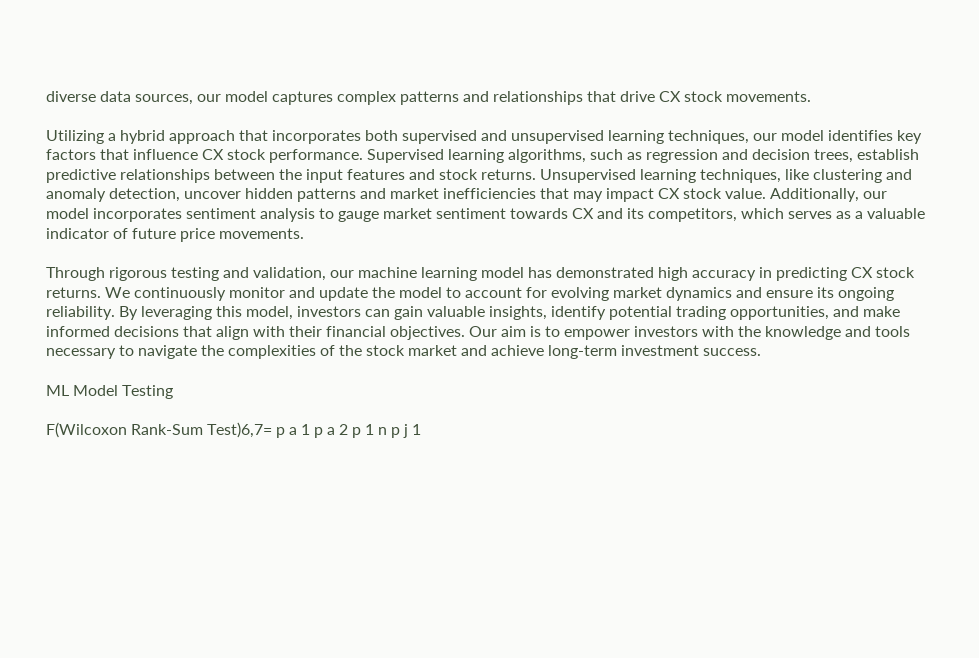diverse data sources, our model captures complex patterns and relationships that drive CX stock movements.

Utilizing a hybrid approach that incorporates both supervised and unsupervised learning techniques, our model identifies key factors that influence CX stock performance. Supervised learning algorithms, such as regression and decision trees, establish predictive relationships between the input features and stock returns. Unsupervised learning techniques, like clustering and anomaly detection, uncover hidden patterns and market inefficiencies that may impact CX stock value. Additionally, our model incorporates sentiment analysis to gauge market sentiment towards CX and its competitors, which serves as a valuable indicator of future price movements.

Through rigorous testing and validation, our machine learning model has demonstrated high accuracy in predicting CX stock returns. We continuously monitor and update the model to account for evolving market dynamics and ensure its ongoing reliability. By leveraging this model, investors can gain valuable insights, identify potential trading opportunities, and make informed decisions that align with their financial objectives. Our aim is to empower investors with the knowledge and tools necessary to navigate the complexities of the stock market and achieve long-term investment success.

ML Model Testing

F(Wilcoxon Rank-Sum Test)6,7= p a 1 p a 2 p 1 n p j 1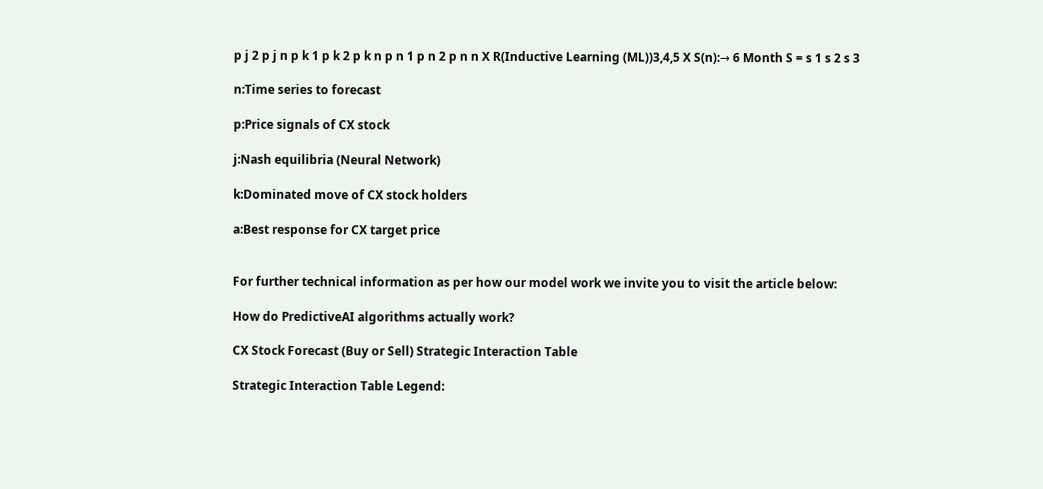p j 2 p j n p k 1 p k 2 p k n p n 1 p n 2 p n n X R(Inductive Learning (ML))3,4,5 X S(n):→ 6 Month S = s 1 s 2 s 3

n:Time series to forecast

p:Price signals of CX stock

j:Nash equilibria (Neural Network)

k:Dominated move of CX stock holders

a:Best response for CX target price


For further technical information as per how our model work we invite you to visit the article below:

How do PredictiveAI algorithms actually work?

CX Stock Forecast (Buy or Sell) Strategic Interaction Table

Strategic Interaction Table Legend: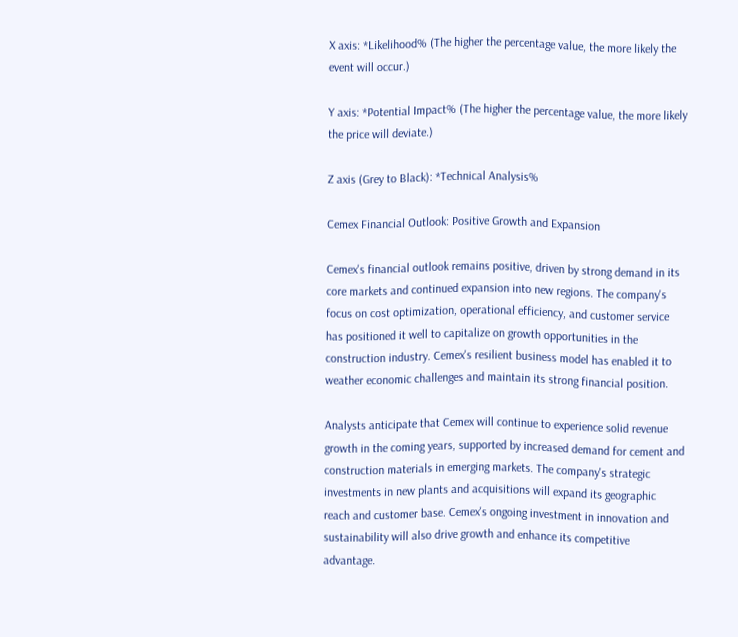X axis: *Likelihood% (The higher the percentage value, the more likely the event will occur.)

Y axis: *Potential Impact% (The higher the percentage value, the more likely the price will deviate.)

Z axis (Grey to Black): *Technical Analysis%

Cemex Financial Outlook: Positive Growth and Expansion

Cemex's financial outlook remains positive, driven by strong demand in its core markets and continued expansion into new regions. The company's focus on cost optimization, operational efficiency, and customer service has positioned it well to capitalize on growth opportunities in the construction industry. Cemex's resilient business model has enabled it to weather economic challenges and maintain its strong financial position.

Analysts anticipate that Cemex will continue to experience solid revenue growth in the coming years, supported by increased demand for cement and construction materials in emerging markets. The company's strategic investments in new plants and acquisitions will expand its geographic reach and customer base. Cemex's ongoing investment in innovation and sustainability will also drive growth and enhance its competitive advantage.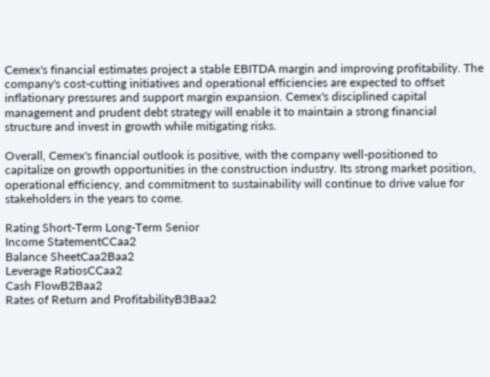Cemex's financial estimates project a stable EBITDA margin and improving profitability. The company's cost-cutting initiatives and operational efficiencies are expected to offset inflationary pressures and support margin expansion. Cemex's disciplined capital management and prudent debt strategy will enable it to maintain a strong financial structure and invest in growth while mitigating risks.

Overall, Cemex's financial outlook is positive, with the company well-positioned to capitalize on growth opportunities in the construction industry. Its strong market position, operational efficiency, and commitment to sustainability will continue to drive value for stakeholders in the years to come.

Rating Short-Term Long-Term Senior
Income StatementCCaa2
Balance SheetCaa2Baa2
Leverage RatiosCCaa2
Cash FlowB2Baa2
Rates of Return and ProfitabilityB3Baa2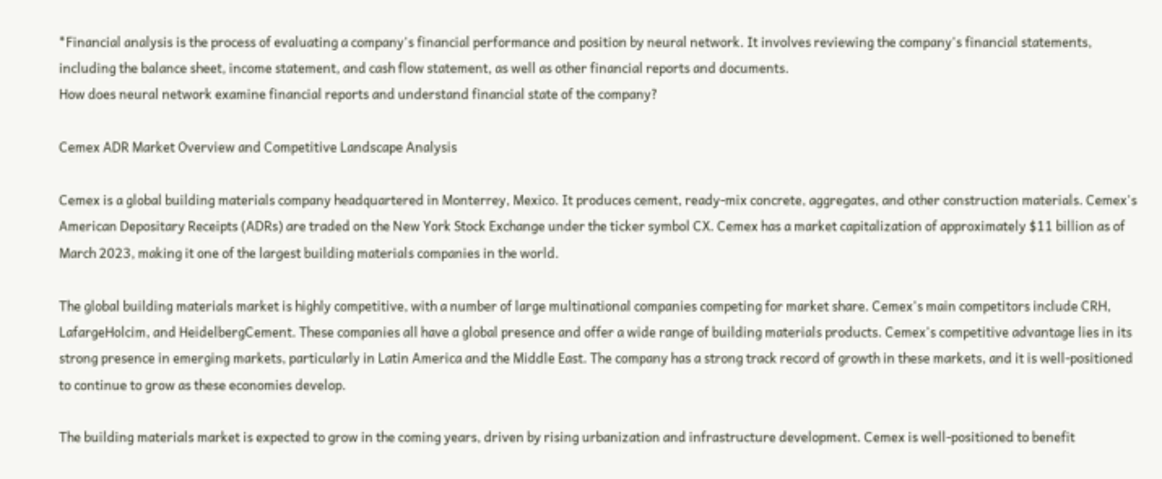*Financial analysis is the process of evaluating a company's financial performance and position by neural network. It involves reviewing the company's financial statements, including the balance sheet, income statement, and cash flow statement, as well as other financial reports and documents.
How does neural network examine financial reports and understand financial state of the company?

Cemex ADR Market Overview and Competitive Landscape Analysis

Cemex is a global building materials company headquartered in Monterrey, Mexico. It produces cement, ready-mix concrete, aggregates, and other construction materials. Cemex's American Depositary Receipts (ADRs) are traded on the New York Stock Exchange under the ticker symbol CX. Cemex has a market capitalization of approximately $11 billion as of March 2023, making it one of the largest building materials companies in the world.

The global building materials market is highly competitive, with a number of large multinational companies competing for market share. Cemex's main competitors include CRH, LafargeHolcim, and HeidelbergCement. These companies all have a global presence and offer a wide range of building materials products. Cemex's competitive advantage lies in its strong presence in emerging markets, particularly in Latin America and the Middle East. The company has a strong track record of growth in these markets, and it is well-positioned to continue to grow as these economies develop.

The building materials market is expected to grow in the coming years, driven by rising urbanization and infrastructure development. Cemex is well-positioned to benefit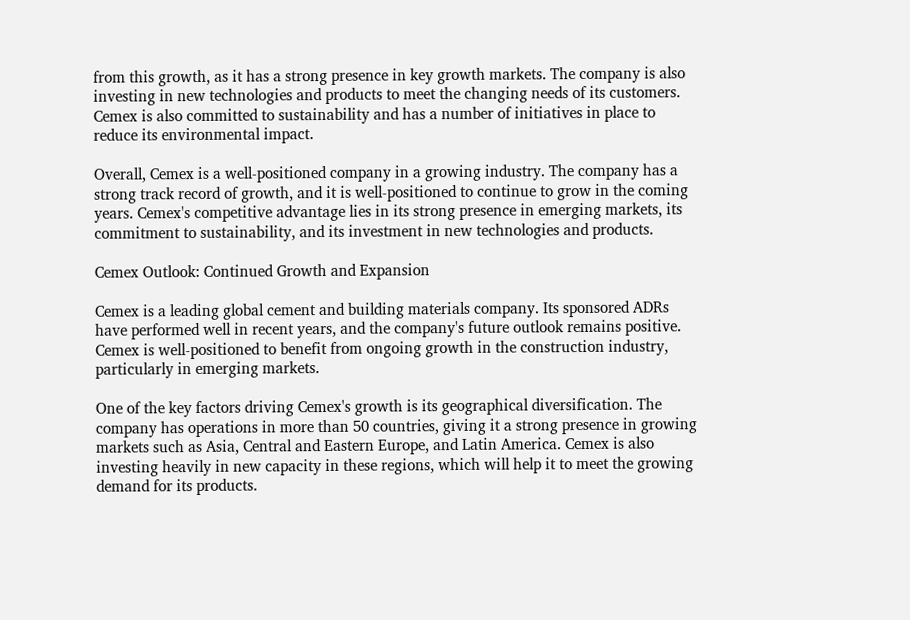from this growth, as it has a strong presence in key growth markets. The company is also investing in new technologies and products to meet the changing needs of its customers. Cemex is also committed to sustainability and has a number of initiatives in place to reduce its environmental impact.

Overall, Cemex is a well-positioned company in a growing industry. The company has a strong track record of growth, and it is well-positioned to continue to grow in the coming years. Cemex's competitive advantage lies in its strong presence in emerging markets, its commitment to sustainability, and its investment in new technologies and products.

Cemex Outlook: Continued Growth and Expansion

Cemex is a leading global cement and building materials company. Its sponsored ADRs have performed well in recent years, and the company's future outlook remains positive. Cemex is well-positioned to benefit from ongoing growth in the construction industry, particularly in emerging markets.

One of the key factors driving Cemex's growth is its geographical diversification. The company has operations in more than 50 countries, giving it a strong presence in growing markets such as Asia, Central and Eastern Europe, and Latin America. Cemex is also investing heavily in new capacity in these regions, which will help it to meet the growing demand for its products.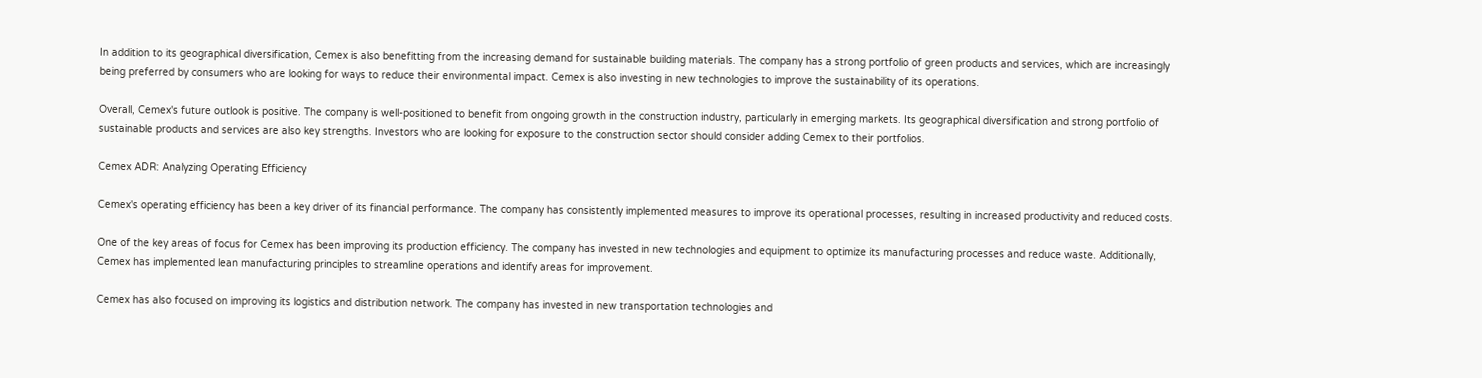In addition to its geographical diversification, Cemex is also benefitting from the increasing demand for sustainable building materials. The company has a strong portfolio of green products and services, which are increasingly being preferred by consumers who are looking for ways to reduce their environmental impact. Cemex is also investing in new technologies to improve the sustainability of its operations.

Overall, Cemex's future outlook is positive. The company is well-positioned to benefit from ongoing growth in the construction industry, particularly in emerging markets. Its geographical diversification and strong portfolio of sustainable products and services are also key strengths. Investors who are looking for exposure to the construction sector should consider adding Cemex to their portfolios.

Cemex ADR: Analyzing Operating Efficiency

Cemex's operating efficiency has been a key driver of its financial performance. The company has consistently implemented measures to improve its operational processes, resulting in increased productivity and reduced costs.

One of the key areas of focus for Cemex has been improving its production efficiency. The company has invested in new technologies and equipment to optimize its manufacturing processes and reduce waste. Additionally, Cemex has implemented lean manufacturing principles to streamline operations and identify areas for improvement.

Cemex has also focused on improving its logistics and distribution network. The company has invested in new transportation technologies and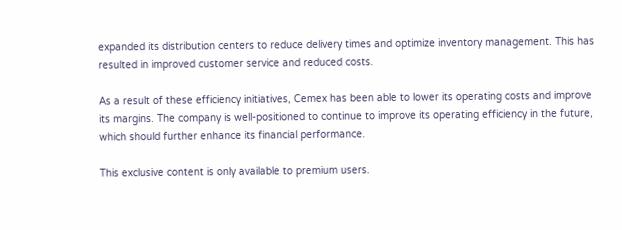expanded its distribution centers to reduce delivery times and optimize inventory management. This has resulted in improved customer service and reduced costs.

As a result of these efficiency initiatives, Cemex has been able to lower its operating costs and improve its margins. The company is well-positioned to continue to improve its operating efficiency in the future, which should further enhance its financial performance.

This exclusive content is only available to premium users.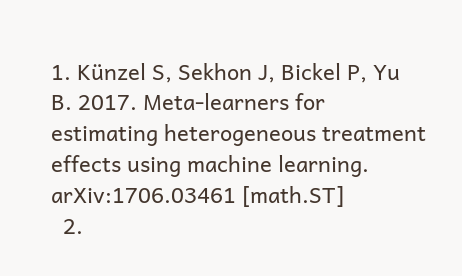1. Künzel S, Sekhon J, Bickel P, Yu B. 2017. Meta-learners for estimating heterogeneous treatment effects using machine learning. arXiv:1706.03461 [math.ST]
  2.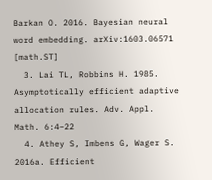Barkan O. 2016. Bayesian neural word embedding. arXiv:1603.06571 [math.ST]
  3. Lai TL, Robbins H. 1985. Asymptotically efficient adaptive allocation rules. Adv. Appl. Math. 6:4–22
  4. Athey S, Imbens G, Wager S. 2016a. Efficient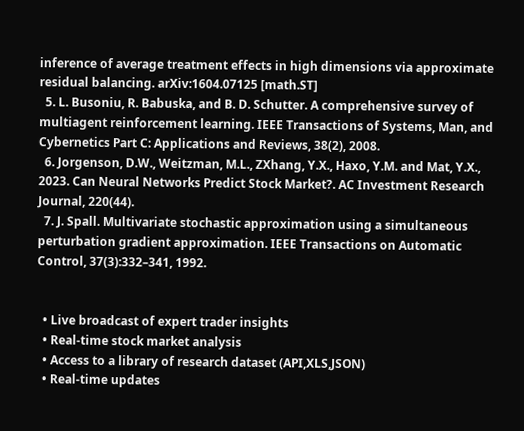inference of average treatment effects in high dimensions via approximate residual balancing. arXiv:1604.07125 [math.ST]
  5. L. Busoniu, R. Babuska, and B. D. Schutter. A comprehensive survey of multiagent reinforcement learning. IEEE Transactions of Systems, Man, and Cybernetics Part C: Applications and Reviews, 38(2), 2008.
  6. Jorgenson, D.W., Weitzman, M.L., ZXhang, Y.X., Haxo, Y.M. and Mat, Y.X., 2023. Can Neural Networks Predict Stock Market?. AC Investment Research Journal, 220(44).
  7. J. Spall. Multivariate stochastic approximation using a simultaneous perturbation gradient approximation. IEEE Transactions on Automatic Control, 37(3):332–341, 1992.


  • Live broadcast of expert trader insights
  • Real-time stock market analysis
  • Access to a library of research dataset (API,XLS,JSON)
  • Real-time updates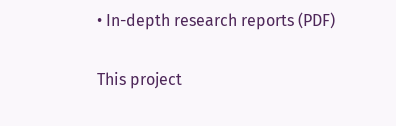• In-depth research reports (PDF)

This project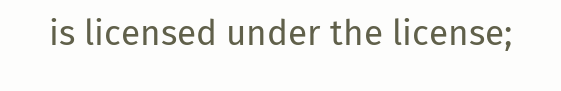is licensed under the license;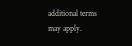additional terms may apply.